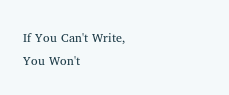If You Can't Write, You Won't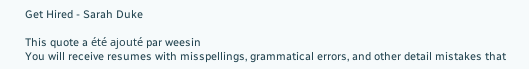Get Hired - Sarah Duke

This quote a été ajouté par weesin
You will receive resumes with misspellings, grammatical errors, and other detail mistakes that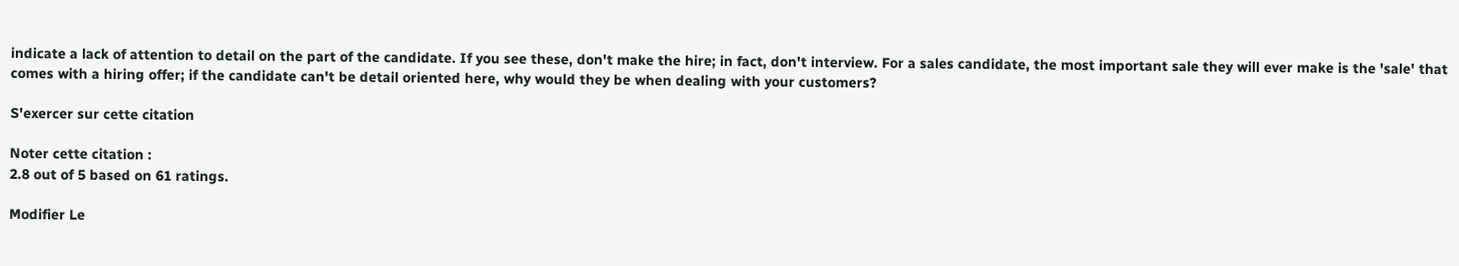indicate a lack of attention to detail on the part of the candidate. If you see these, don't make the hire; in fact, don't interview. For a sales candidate, the most important sale they will ever make is the 'sale' that comes with a hiring offer; if the candidate can't be detail oriented here, why would they be when dealing with your customers?

S'exercer sur cette citation

Noter cette citation :
2.8 out of 5 based on 61 ratings.

Modifier Le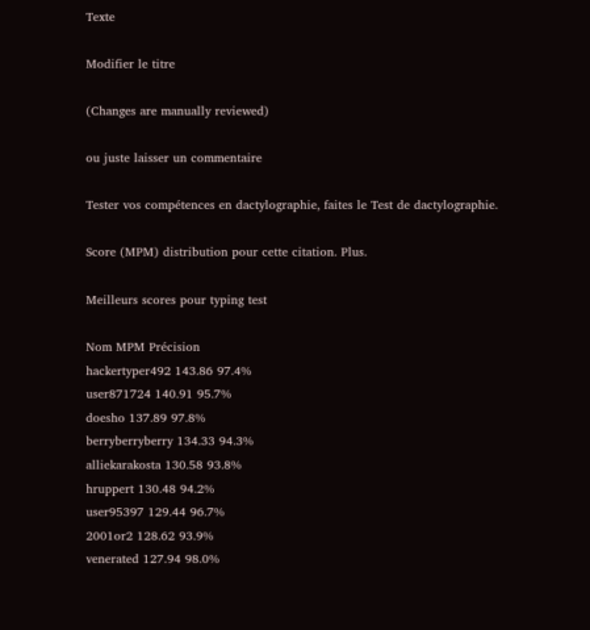Texte

Modifier le titre

(Changes are manually reviewed)

ou juste laisser un commentaire

Tester vos compétences en dactylographie, faites le Test de dactylographie.

Score (MPM) distribution pour cette citation. Plus.

Meilleurs scores pour typing test

Nom MPM Précision
hackertyper492 143.86 97.4%
user871724 140.91 95.7%
doesho 137.89 97.8%
berryberryberry 134.33 94.3%
alliekarakosta 130.58 93.8%
hruppert 130.48 94.2%
user95397 129.44 96.7%
2001or2 128.62 93.9%
venerated 127.94 98.0%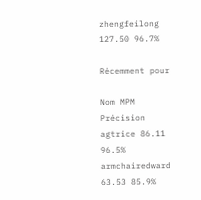zhengfeilong 127.50 96.7%

Récemment pour

Nom MPM Précision
agtrice 86.11 96.5%
armchairedward 63.53 85.9%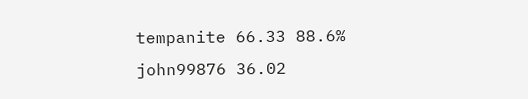tempanite 66.33 88.6%
john99876 36.02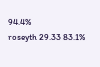94.4%
roseyth 29.33 83.1%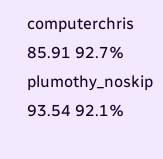computerchris 85.91 92.7%
plumothy_noskip 93.54 92.1%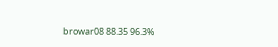browar08 88.35 96.3%